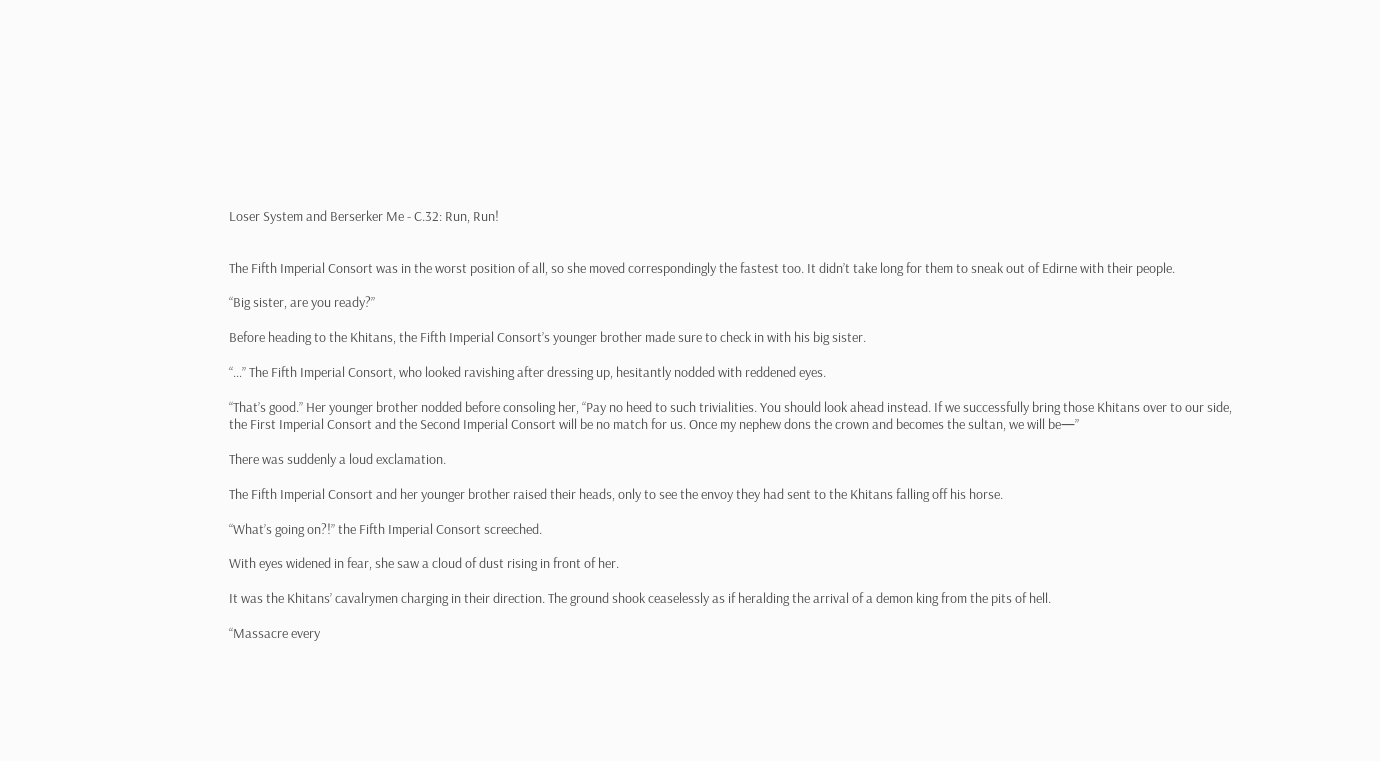Loser System and Berserker Me - C.32: Run, Run!


The Fifth Imperial Consort was in the worst position of all, so she moved correspondingly the fastest too. It didn’t take long for them to sneak out of Edirne with their people.

“Big sister, are you ready?”

Before heading to the Khitans, the Fifth Imperial Consort’s younger brother made sure to check in with his big sister.

“…” The Fifth Imperial Consort, who looked ravishing after dressing up, hesitantly nodded with reddened eyes.

“That’s good.” Her younger brother nodded before consoling her, “Pay no heed to such trivialities. You should look ahead instead. If we successfully bring those Khitans over to our side, the First Imperial Consort and the Second Imperial Consort will be no match for us. Once my nephew dons the crown and becomes the sultan, we will be—”

There was suddenly a loud exclamation.

The Fifth Imperial Consort and her younger brother raised their heads, only to see the envoy they had sent to the Khitans falling off his horse.

“What’s going on?!” the Fifth Imperial Consort screeched.

With eyes widened in fear, she saw a cloud of dust rising in front of her.

It was the Khitans’ cavalrymen charging in their direction. The ground shook ceaselessly as if heralding the arrival of a demon king from the pits of hell.

“Massacre every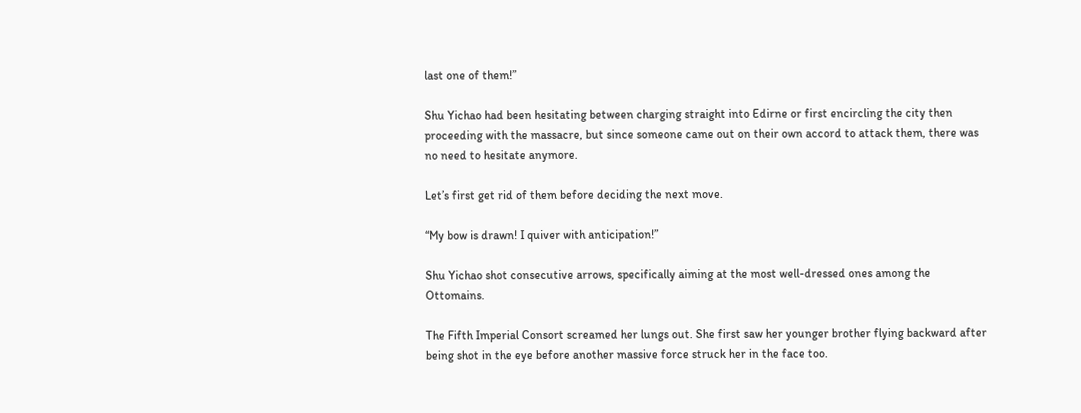last one of them!”

Shu Yichao had been hesitating between charging straight into Edirne or first encircling the city then proceeding with the massacre, but since someone came out on their own accord to attack them, there was no need to hesitate anymore.

Let’s first get rid of them before deciding the next move.

“My bow is drawn! I quiver with anticipation!”

Shu Yichao shot consecutive arrows, specifically aiming at the most well-dressed ones among the Ottomains.

The Fifth Imperial Consort screamed her lungs out. She first saw her younger brother flying backward after being shot in the eye before another massive force struck her in the face too.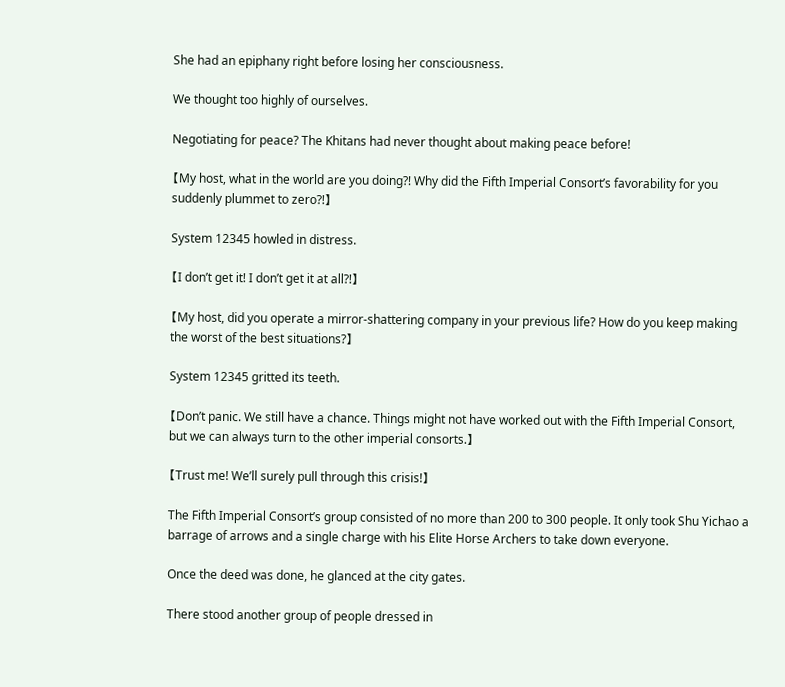She had an epiphany right before losing her consciousness.

We thought too highly of ourselves.

Negotiating for peace? The Khitans had never thought about making peace before!

【My host, what in the world are you doing?! Why did the Fifth Imperial Consort’s favorability for you suddenly plummet to zero?!】

System 12345 howled in distress.

【I don’t get it! I don’t get it at all?!】

【My host, did you operate a mirror-shattering company in your previous life? How do you keep making the worst of the best situations?】

System 12345 gritted its teeth.

【Don’t panic. We still have a chance. Things might not have worked out with the Fifth Imperial Consort, but we can always turn to the other imperial consorts.】

【Trust me! We’ll surely pull through this crisis!】

The Fifth Imperial Consort’s group consisted of no more than 200 to 300 people. It only took Shu Yichao a barrage of arrows and a single charge with his Elite Horse Archers to take down everyone.

Once the deed was done, he glanced at the city gates.

There stood another group of people dressed in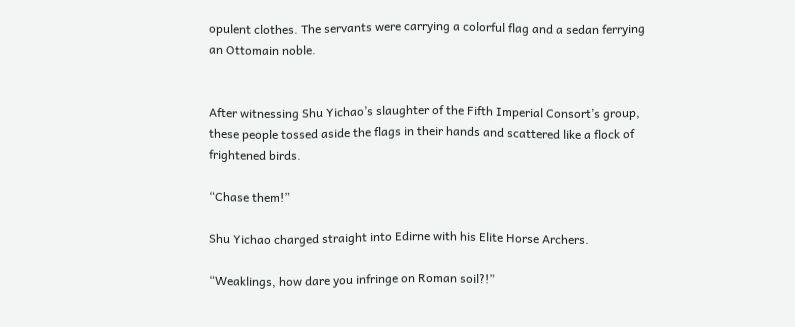opulent clothes. The servants were carrying a colorful flag and a sedan ferrying an Ottomain noble.


After witnessing Shu Yichao’s slaughter of the Fifth Imperial Consort’s group, these people tossed aside the flags in their hands and scattered like a flock of frightened birds.

“Chase them!”

Shu Yichao charged straight into Edirne with his Elite Horse Archers.

“Weaklings, how dare you infringe on Roman soil?!”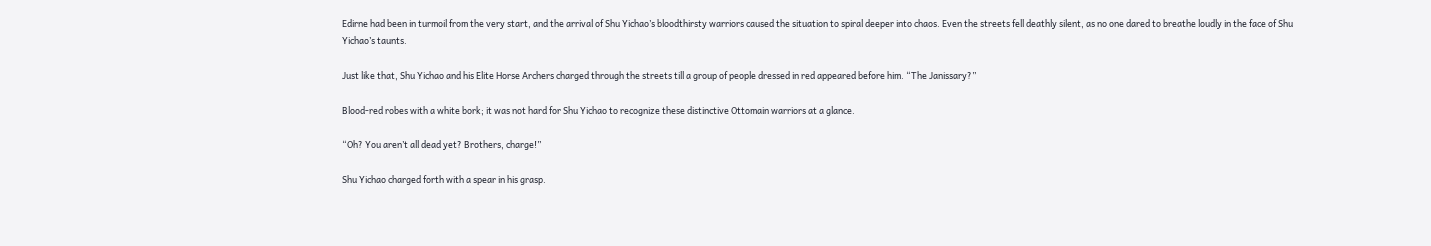Edirne had been in turmoil from the very start, and the arrival of Shu Yichao’s bloodthirsty warriors caused the situation to spiral deeper into chaos. Even the streets fell deathly silent, as no one dared to breathe loudly in the face of Shu Yichao’s taunts.

Just like that, Shu Yichao and his Elite Horse Archers charged through the streets till a group of people dressed in red appeared before him. “The Janissary?”

Blood-red robes with a white bork; it was not hard for Shu Yichao to recognize these distinctive Ottomain warriors at a glance.

“Oh? You aren’t all dead yet? Brothers, charge!”

Shu Yichao charged forth with a spear in his grasp.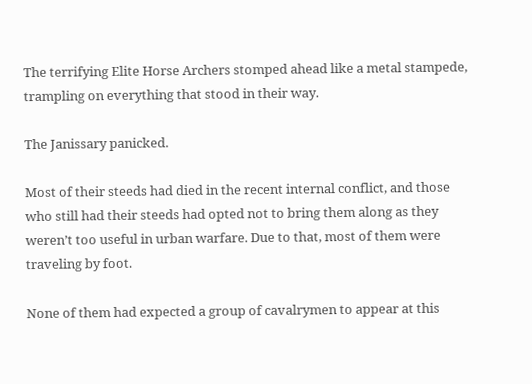The terrifying Elite Horse Archers stomped ahead like a metal stampede, trampling on everything that stood in their way.

The Janissary panicked.

Most of their steeds had died in the recent internal conflict, and those who still had their steeds had opted not to bring them along as they weren’t too useful in urban warfare. Due to that, most of them were traveling by foot.

None of them had expected a group of cavalrymen to appear at this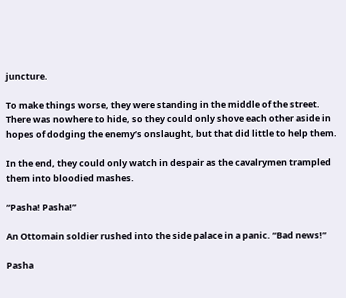juncture.

To make things worse, they were standing in the middle of the street. There was nowhere to hide, so they could only shove each other aside in hopes of dodging the enemy’s onslaught, but that did little to help them.

In the end, they could only watch in despair as the cavalrymen trampled them into bloodied mashes.

“Pasha! Pasha!”

An Ottomain soldier rushed into the side palace in a panic. “Bad news!”

Pasha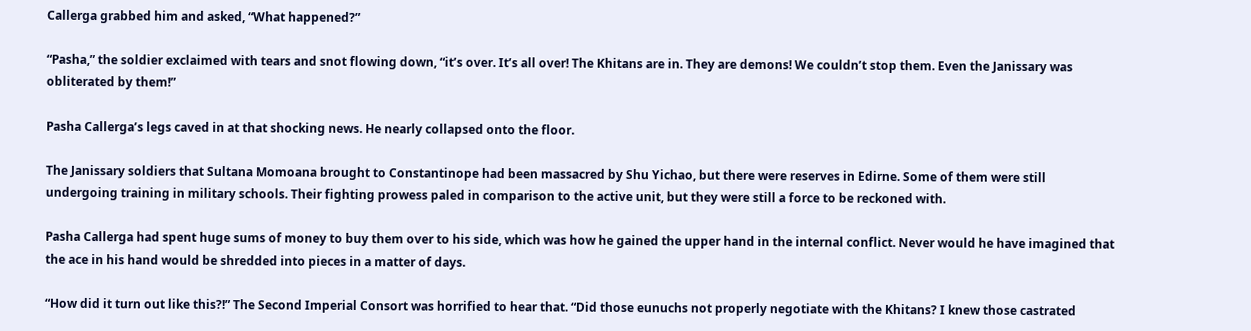Callerga grabbed him and asked, “What happened?”

“Pasha,” the soldier exclaimed with tears and snot flowing down, “it’s over. It’s all over! The Khitans are in. They are demons! We couldn’t stop them. Even the Janissary was obliterated by them!”

Pasha Callerga’s legs caved in at that shocking news. He nearly collapsed onto the floor.

The Janissary soldiers that Sultana Momoana brought to Constantinope had been massacred by Shu Yichao, but there were reserves in Edirne. Some of them were still undergoing training in military schools. Their fighting prowess paled in comparison to the active unit, but they were still a force to be reckoned with.

Pasha Callerga had spent huge sums of money to buy them over to his side, which was how he gained the upper hand in the internal conflict. Never would he have imagined that the ace in his hand would be shredded into pieces in a matter of days.

“How did it turn out like this?!” The Second Imperial Consort was horrified to hear that. “Did those eunuchs not properly negotiate with the Khitans? I knew those castrated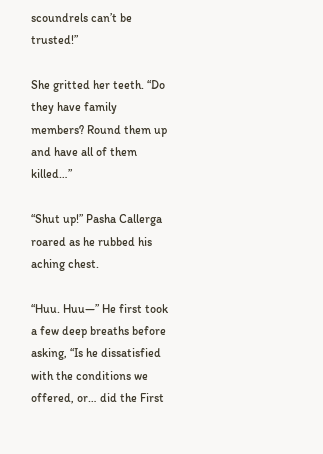scoundrels can’t be trusted!”

She gritted her teeth. “Do they have family members? Round them up and have all of them killed…”

“Shut up!” Pasha Callerga roared as he rubbed his aching chest.

“Huu. Huu—” He first took a few deep breaths before asking, “Is he dissatisfied with the conditions we offered, or… did the First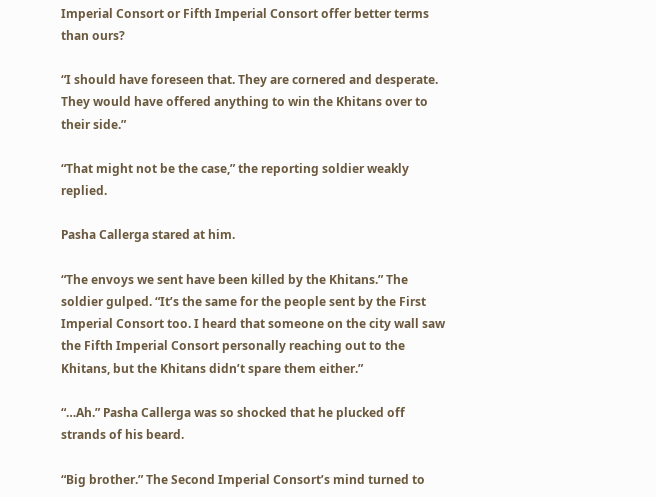Imperial Consort or Fifth Imperial Consort offer better terms than ours?

“I should have foreseen that. They are cornered and desperate. They would have offered anything to win the Khitans over to their side.”

“That might not be the case,” the reporting soldier weakly replied.

Pasha Callerga stared at him.

“The envoys we sent have been killed by the Khitans.” The soldier gulped. “It’s the same for the people sent by the First Imperial Consort too. I heard that someone on the city wall saw the Fifth Imperial Consort personally reaching out to the Khitans, but the Khitans didn’t spare them either.”

“…Ah.” Pasha Callerga was so shocked that he plucked off strands of his beard.

“Big brother.” The Second Imperial Consort’s mind turned to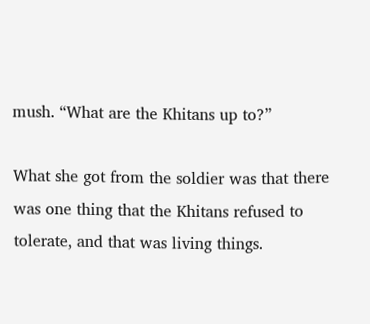mush. “What are the Khitans up to?”

What she got from the soldier was that there was one thing that the Khitans refused to tolerate, and that was living things.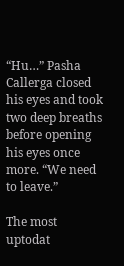“Hu…” Pasha Callerga closed his eyes and took two deep breaths before opening his eyes once more. “We need to leave.”

The most uptodat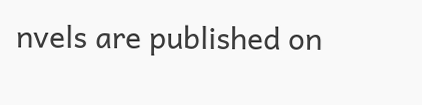nvels are published on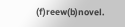(f)reew(b)novel.